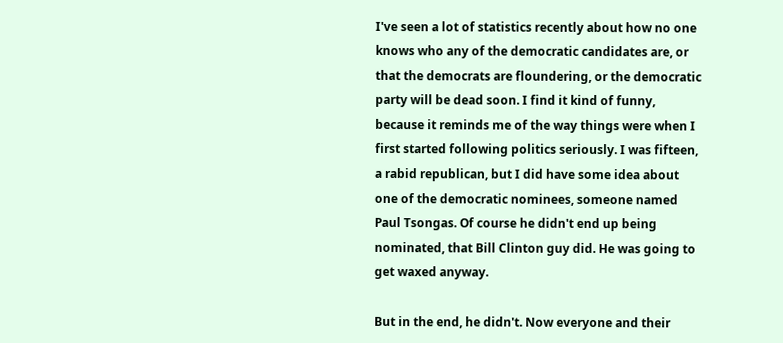I've seen a lot of statistics recently about how no one knows who any of the democratic candidates are, or that the democrats are floundering, or the democratic party will be dead soon. I find it kind of funny, because it reminds me of the way things were when I first started following politics seriously. I was fifteen, a rabid republican, but I did have some idea about one of the democratic nominees, someone named Paul Tsongas. Of course he didn't end up being nominated, that Bill Clinton guy did. He was going to get waxed anyway.

But in the end, he didn't. Now everyone and their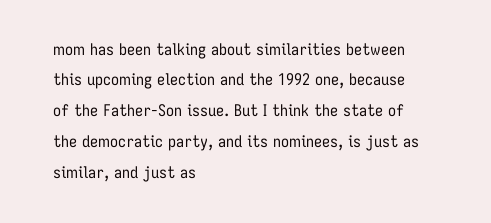mom has been talking about similarities between this upcoming election and the 1992 one, because of the Father-Son issue. But I think the state of the democratic party, and its nominees, is just as similar, and just as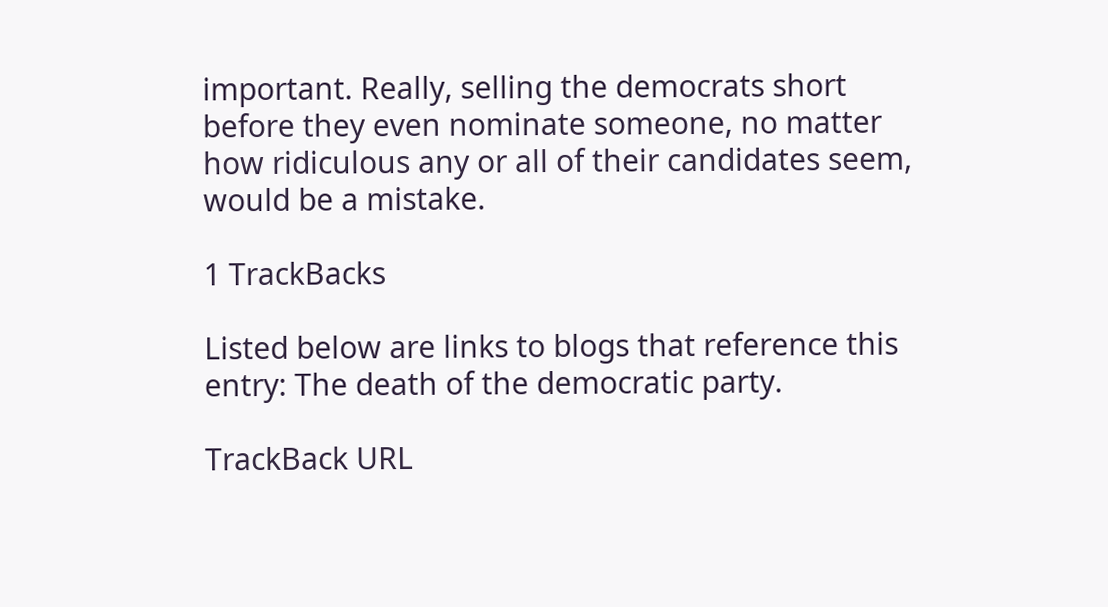important. Really, selling the democrats short before they even nominate someone, no matter how ridiculous any or all of their candidates seem, would be a mistake.

1 TrackBacks

Listed below are links to blogs that reference this entry: The death of the democratic party.

TrackBack URL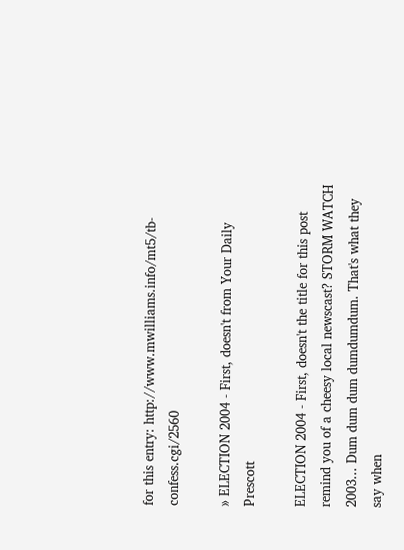for this entry: http://www.mwilliams.info/mt5/tb-confess.cgi/2560

» ELECTION 2004 - First, doesn't from Your Daily Prescott

ELECTION 2004 - First, doesn't the title for this post remind you of a cheesy local newscast? STORM WATCH 2003... Dum dum dum dumdumdum. That's what they say when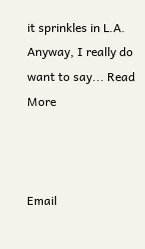it sprinkles in L.A. Anyway, I really do want to say... Read More



Email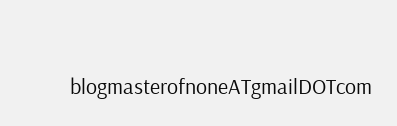blogmasterofnoneATgmailDOTcom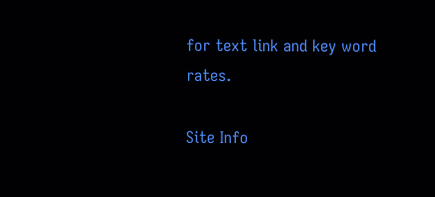for text link and key word rates.

Site Info